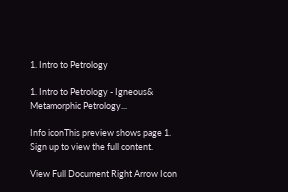1. Intro to Petrology

1. Intro to Petrology - Igneous& Metamorphic Petrology...

Info iconThis preview shows page 1. Sign up to view the full content.

View Full Document Right Arrow Icon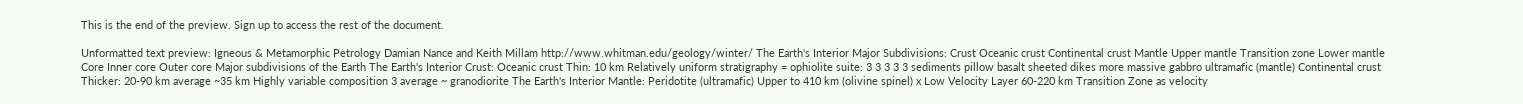This is the end of the preview. Sign up to access the rest of the document.

Unformatted text preview: Igneous & Metamorphic Petrology Damian Nance and Keith Millam http://www.whitman.edu/geology/winter/ The Earth's Interior Major Subdivisions: Crust Oceanic crust Continental crust Mantle Upper mantle Transition zone Lower mantle Core Inner core Outer core Major subdivisions of the Earth The Earth's Interior Crust: Oceanic crust Thin: 10 km Relatively uniform stratigraphy = ophiolite suite: 3 3 3 3 3 sediments pillow basalt sheeted dikes more massive gabbro ultramafic (mantle) Continental crust Thicker: 20-90 km average ~35 km Highly variable composition 3 average ~ granodiorite The Earth's Interior Mantle: Peridotite (ultramafic) Upper to 410 km (olivine spinel) x Low Velocity Layer 60-220 km Transition Zone as velocity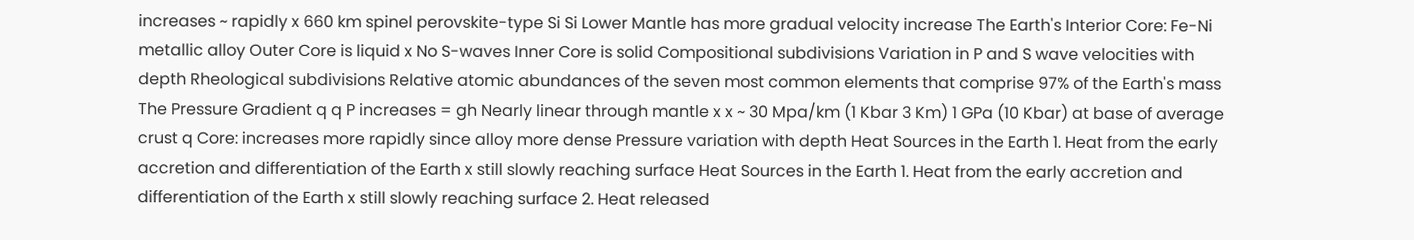increases ~ rapidly x 660 km spinel perovskite-type Si Si Lower Mantle has more gradual velocity increase The Earth's Interior Core: Fe-Ni metallic alloy Outer Core is liquid x No S-waves Inner Core is solid Compositional subdivisions Variation in P and S wave velocities with depth Rheological subdivisions Relative atomic abundances of the seven most common elements that comprise 97% of the Earth's mass The Pressure Gradient q q P increases = gh Nearly linear through mantle x x ~ 30 Mpa/km (1 Kbar 3 Km) 1 GPa (10 Kbar) at base of average crust q Core: increases more rapidly since alloy more dense Pressure variation with depth Heat Sources in the Earth 1. Heat from the early accretion and differentiation of the Earth x still slowly reaching surface Heat Sources in the Earth 1. Heat from the early accretion and differentiation of the Earth x still slowly reaching surface 2. Heat released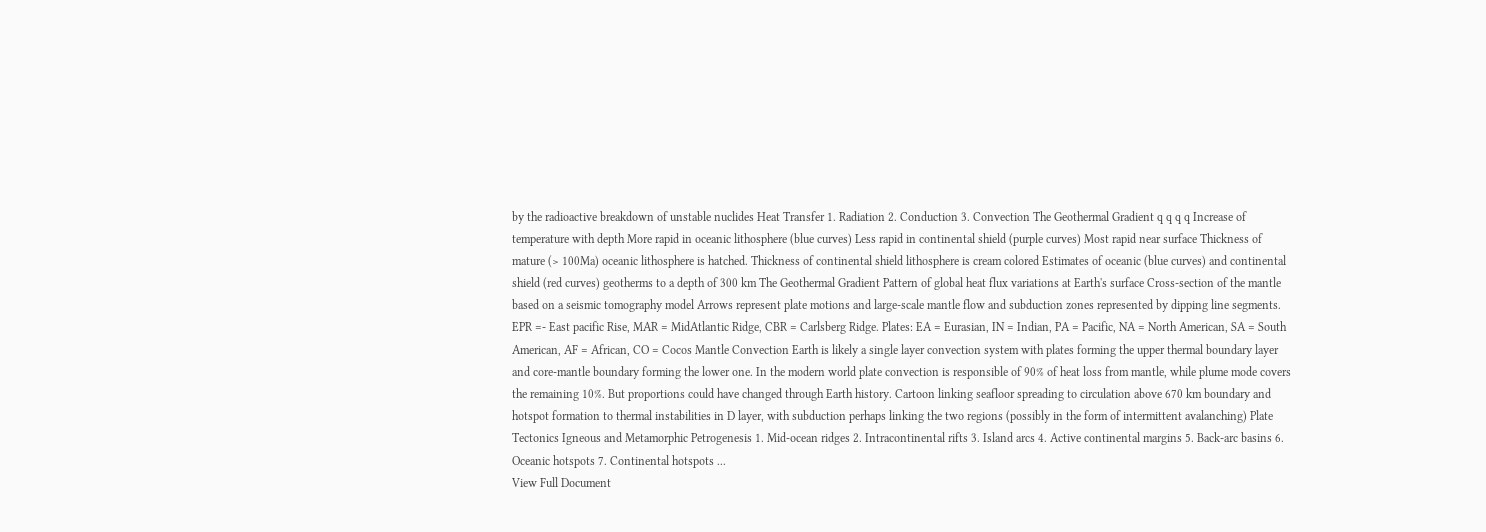by the radioactive breakdown of unstable nuclides Heat Transfer 1. Radiation 2. Conduction 3. Convection The Geothermal Gradient q q q q Increase of temperature with depth More rapid in oceanic lithosphere (blue curves) Less rapid in continental shield (purple curves) Most rapid near surface Thickness of mature (> 100Ma) oceanic lithosphere is hatched. Thickness of continental shield lithosphere is cream colored Estimates of oceanic (blue curves) and continental shield (red curves) geotherms to a depth of 300 km The Geothermal Gradient Pattern of global heat flux variations at Earth's surface Cross-section of the mantle based on a seismic tomography model Arrows represent plate motions and large-scale mantle flow and subduction zones represented by dipping line segments. EPR =- East pacific Rise, MAR = MidAtlantic Ridge, CBR = Carlsberg Ridge. Plates: EA = Eurasian, IN = Indian, PA = Pacific, NA = North American, SA = South American, AF = African, CO = Cocos Mantle Convection Earth is likely a single layer convection system with plates forming the upper thermal boundary layer and core-mantle boundary forming the lower one. In the modern world plate convection is responsible of 90% of heat loss from mantle, while plume mode covers the remaining 10%. But proportions could have changed through Earth history. Cartoon linking seafloor spreading to circulation above 670 km boundary and hotspot formation to thermal instabilities in D layer, with subduction perhaps linking the two regions (possibly in the form of intermittent avalanching) Plate Tectonics Igneous and Metamorphic Petrogenesis 1. Mid-ocean ridges 2. Intracontinental rifts 3. Island arcs 4. Active continental margins 5. Back-arc basins 6. Oceanic hotspots 7. Continental hotspots ...
View Full Document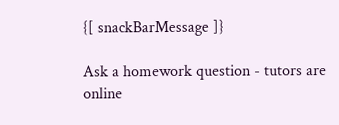{[ snackBarMessage ]}

Ask a homework question - tutors are online